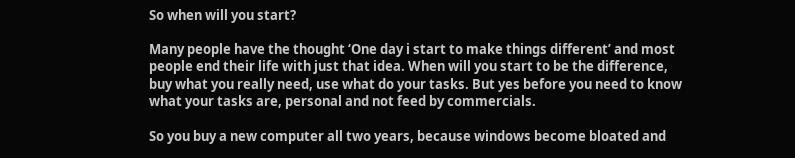So when will you start?

Many people have the thought ‘One day i start to make things different’ and most people end their life with just that idea. When will you start to be the difference, buy what you really need, use what do your tasks. But yes before you need to know what your tasks are, personal and not feed by commercials.

So you buy a new computer all two years, because windows become bloated and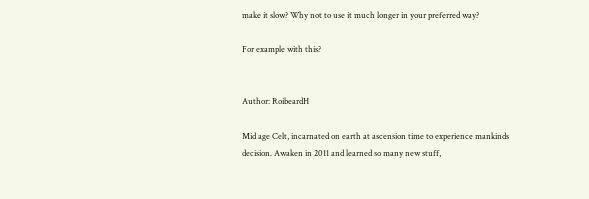make it slow? Why not to use it much longer in your preferred way?

For example with this?


Author: RoibeardH

Mid age Celt, incarnated on earth at ascension time to experience mankinds decision. Awaken in 2011 and learned so many new stuff,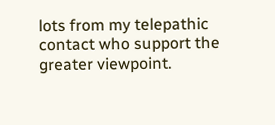lots from my telepathic contact who support the greater viewpoint.